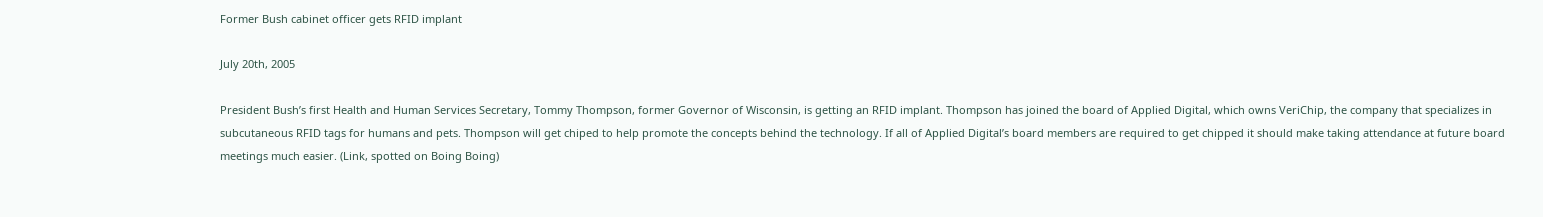Former Bush cabinet officer gets RFID implant

July 20th, 2005

President Bush’s first Health and Human Services Secretary, Tommy Thompson, former Governor of Wisconsin, is getting an RFID implant. Thompson has joined the board of Applied Digital, which owns VeriChip, the company that specializes in subcutaneous RFID tags for humans and pets. Thompson will get chiped to help promote the concepts behind the technology. If all of Applied Digital’s board members are required to get chipped it should make taking attendance at future board meetings much easier. (Link, spotted on Boing Boing)